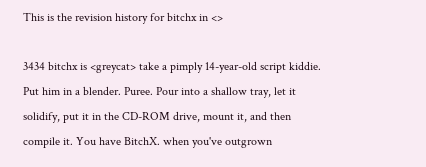This is the revision history for bitchx in <>

3434 bitchx is <greycat> take a pimply 14-year-old script kiddie. Put him in a blender. Puree. Pour into a shallow tray, let it solidify, put it in the CD-ROM drive, mount it, and then compile it. You have BitchX. when you've outgrown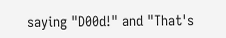saying "D00d!" and "That's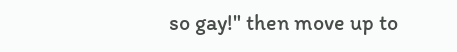so gay!" then move up to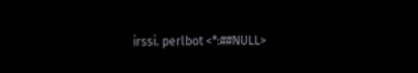irssi. perlbot <*:##NULL>